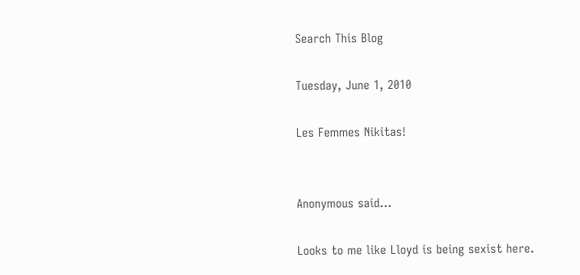Search This Blog

Tuesday, June 1, 2010

Les Femmes Nikitas!


Anonymous said...

Looks to me like Lloyd is being sexist here.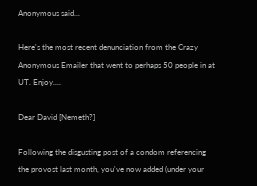Anonymous said...

Here's the most recent denunciation from the Crazy Anonymous Emailer that went to perhaps 50 people in at UT. Enjoy....

Dear David [Nemeth?]

Following the disgusting post of a condom referencing the provost last month, you've now added (under your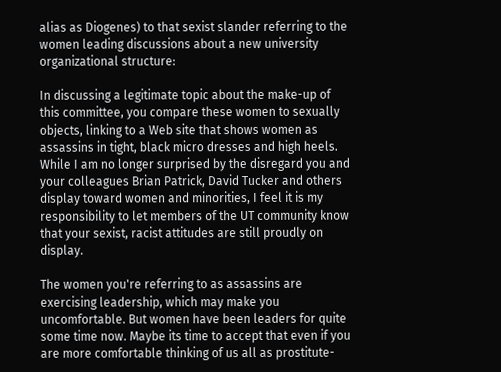alias as Diogenes) to that sexist slander referring to the women leading discussions about a new university organizational structure:

In discussing a legitimate topic about the make-up of this committee, you compare these women to sexually objects, linking to a Web site that shows women as assassins in tight, black micro dresses and high heels. While I am no longer surprised by the disregard you and your colleagues Brian Patrick, David Tucker and others display toward women and minorities, I feel it is my responsibility to let members of the UT community know that your sexist, racist attitudes are still proudly on display.

The women you're referring to as assassins are exercising leadership, which may make you uncomfortable. But women have been leaders for quite some time now. Maybe its time to accept that even if you are more comfortable thinking of us all as prostitute-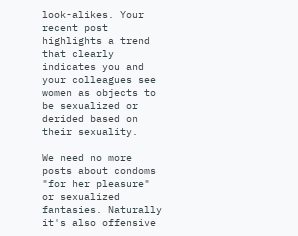look-alikes. Your recent post highlights a trend that clearly indicates you and your colleagues see women as objects to be sexualized or derided based on their sexuality.

We need no more posts about condoms "for her pleasure" or sexualized fantasies. Naturally it's also offensive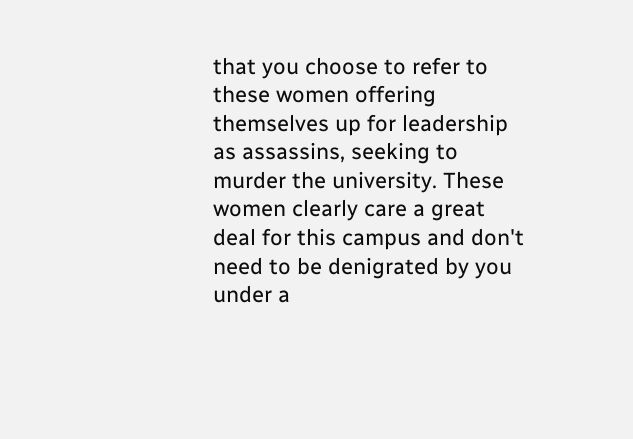that you choose to refer to these women offering themselves up for leadership as assassins, seeking to murder the university. These women clearly care a great deal for this campus and don't need to be denigrated by you under a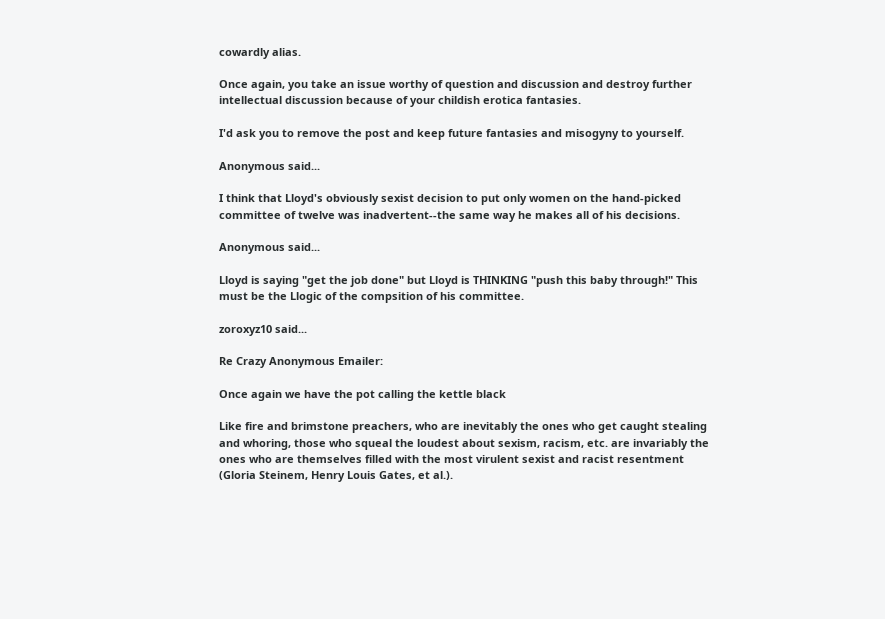cowardly alias.

Once again, you take an issue worthy of question and discussion and destroy further intellectual discussion because of your childish erotica fantasies.

I'd ask you to remove the post and keep future fantasies and misogyny to yourself.

Anonymous said...

I think that Lloyd's obviously sexist decision to put only women on the hand-picked committee of twelve was inadvertent--the same way he makes all of his decisions.

Anonymous said...

Lloyd is saying "get the job done" but Lloyd is THINKING "push this baby through!" This must be the Llogic of the compsition of his committee.

zoroxyz10 said...

Re Crazy Anonymous Emailer:

Once again we have the pot calling the kettle black

Like fire and brimstone preachers, who are inevitably the ones who get caught stealing and whoring, those who squeal the loudest about sexism, racism, etc. are invariably the ones who are themselves filled with the most virulent sexist and racist resentment (Gloria Steinem, Henry Louis Gates, et al.).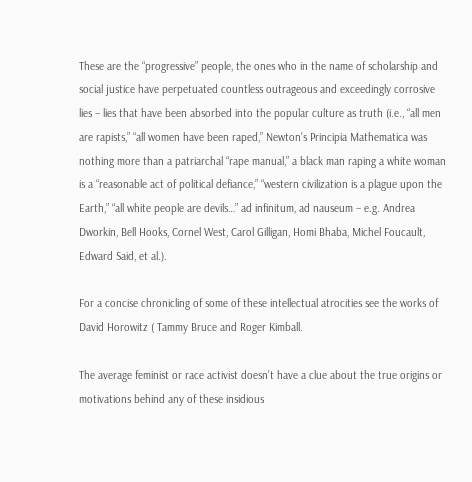These are the “progressive” people, the ones who in the name of scholarship and social justice have perpetuated countless outrageous and exceedingly corrosive lies – lies that have been absorbed into the popular culture as truth (i.e., “all men are rapists,” “all women have been raped,” Newton’s Principia Mathematica was nothing more than a patriarchal “rape manual,” a black man raping a white woman is a “reasonable act of political defiance,” “western civilization is a plague upon the Earth,” “all white people are devils…” ad infinitum, ad nauseum – e.g. Andrea Dworkin, Bell Hooks, Cornel West, Carol Gilligan, Homi Bhaba, Michel Foucault, Edward Said, et al.).

For a concise chronicling of some of these intellectual atrocities see the works of David Horowitz ( Tammy Bruce and Roger Kimball.

The average feminist or race activist doesn’t have a clue about the true origins or motivations behind any of these insidious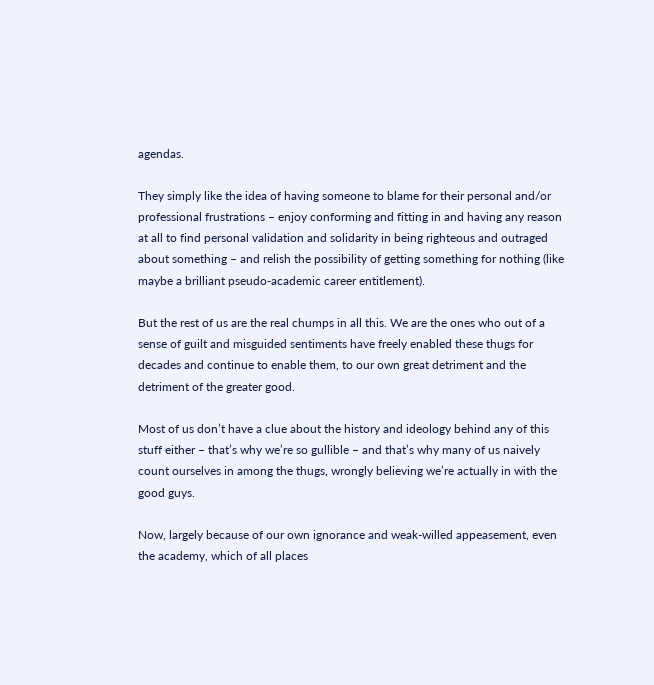agendas.

They simply like the idea of having someone to blame for their personal and/or professional frustrations – enjoy conforming and fitting in and having any reason at all to find personal validation and solidarity in being righteous and outraged about something – and relish the possibility of getting something for nothing (like maybe a brilliant pseudo-academic career entitlement).

But the rest of us are the real chumps in all this. We are the ones who out of a sense of guilt and misguided sentiments have freely enabled these thugs for decades and continue to enable them, to our own great detriment and the detriment of the greater good.

Most of us don’t have a clue about the history and ideology behind any of this stuff either – that’s why we’re so gullible – and that’s why many of us naively count ourselves in among the thugs, wrongly believing we’re actually in with the good guys.

Now, largely because of our own ignorance and weak-willed appeasement, even the academy, which of all places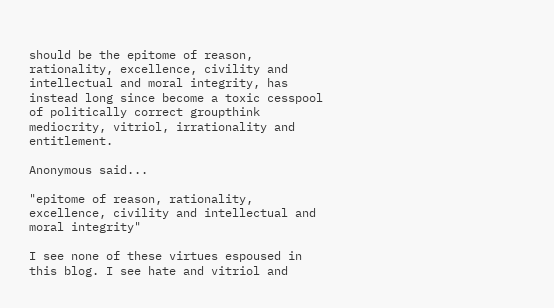should be the epitome of reason, rationality, excellence, civility and intellectual and moral integrity, has instead long since become a toxic cesspool of politically correct groupthink mediocrity, vitriol, irrationality and entitlement.

Anonymous said...

"epitome of reason, rationality, excellence, civility and intellectual and moral integrity"

I see none of these virtues espoused in this blog. I see hate and vitriol and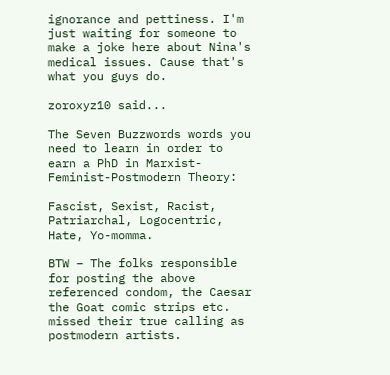ignorance and pettiness. I'm just waiting for someone to make a joke here about Nina's medical issues. Cause that's what you guys do.

zoroxyz10 said...

The Seven Buzzwords words you need to learn in order to earn a PhD in Marxist-Feminist-Postmodern Theory:

Fascist, Sexist, Racist, Patriarchal, Logocentric, Hate, Yo-momma.

BTW – The folks responsible for posting the above referenced condom, the Caesar the Goat comic strips etc. missed their true calling as postmodern artists.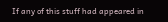If any of this stuff had appeared in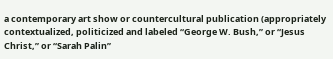a contemporary art show or countercultural publication (appropriately contextualized, politicized and labeled “George W. Bush,” or “Jesus Christ,” or “Sarah Palin”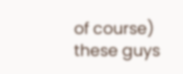of course) these guys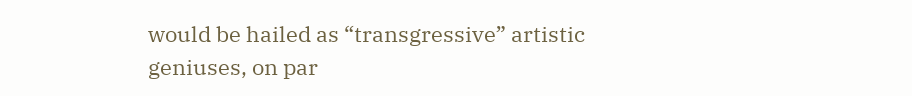would be hailed as “transgressive” artistic geniuses, on par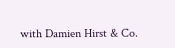with Damien Hirst & Co.